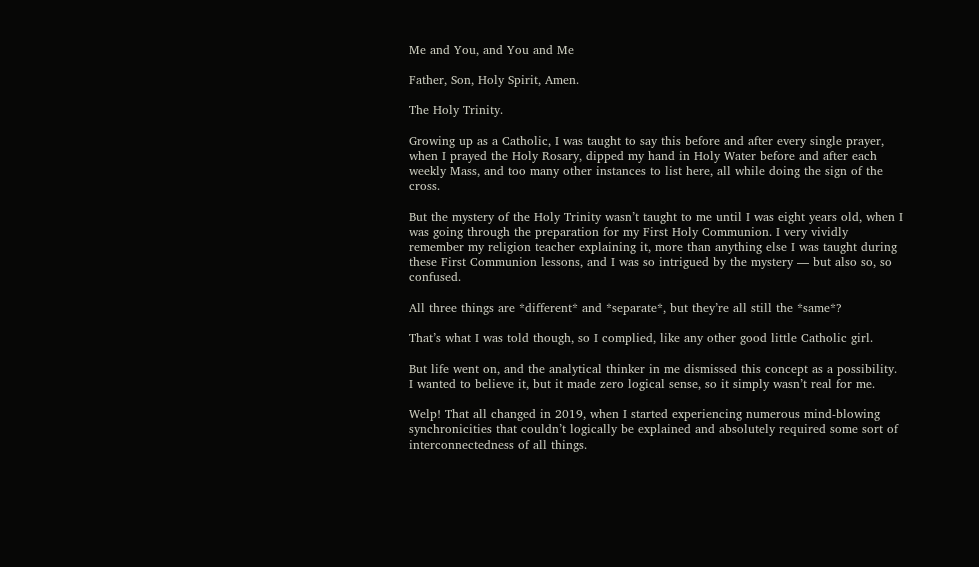Me and You, and You and Me

Father, Son, Holy Spirit, Amen.

The Holy Trinity.

Growing up as a Catholic, I was taught to say this before and after every single prayer, when I prayed the Holy Rosary, dipped my hand in Holy Water before and after each weekly Mass, and too many other instances to list here, all while doing the sign of the cross.

But the mystery of the Holy Trinity wasn’t taught to me until I was eight years old, when I was going through the preparation for my First Holy Communion. I very vividly remember my religion teacher explaining it, more than anything else I was taught during these First Communion lessons, and I was so intrigued by the mystery — but also so, so confused.

All three things are *different* and *separate*, but they’re all still the *same*?

That’s what I was told though, so I complied, like any other good little Catholic girl.

But life went on, and the analytical thinker in me dismissed this concept as a possibility. I wanted to believe it, but it made zero logical sense, so it simply wasn’t real for me.

Welp! That all changed in 2019, when I started experiencing numerous mind-blowing synchronicities that couldn’t logically be explained and absolutely required some sort of interconnectedness of all things.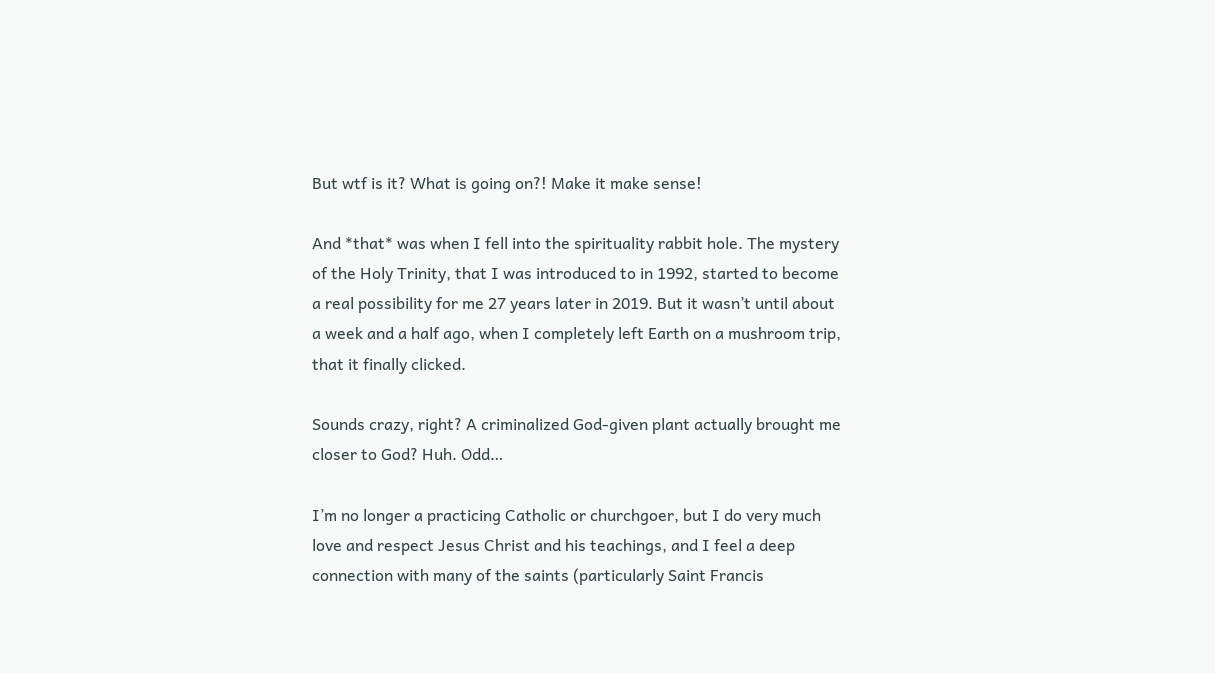But wtf is it? What is going on?! Make it make sense!

And *that* was when I fell into the spirituality rabbit hole. The mystery of the Holy Trinity, that I was introduced to in 1992, started to become a real possibility for me 27 years later in 2019. But it wasn’t until about a week and a half ago, when I completely left Earth on a mushroom trip, that it finally clicked.

Sounds crazy, right? A criminalized God-given plant actually brought me closer to God? Huh. Odd…

I’m no longer a practicing Catholic or churchgoer, but I do very much love and respect Jesus Christ and his teachings, and I feel a deep connection with many of the saints (particularly Saint Francis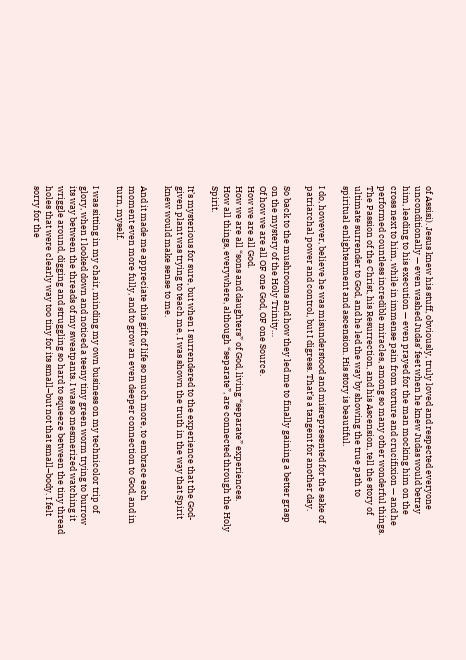of Assisi). Jesus knew his stuff, obviously, truly loved and respected everyone unconditionally — even washed Judas’ feet when he knew Judas would betray him, leading to his execution — even prayed for the man mocking him on the cross next to him, while in immense pain from torture and crucifixion — and he performed countless incredible miracles, among so many other wonderful things. The Passion of the Christ, his Resurrection, and his Ascension, tell the story of ultimate surrender to God, and he led the way by showing the true path to spiritual enlightenment and ascension. His story is beautiful.

I do, however, believe he was misunderstood and misrepresented for the sake of patriarchal power and control, but I digress. That’s a tangent for another day.

So back to the mushrooms and how they led me to finally gaining a better grasp on the mystery of the Holy Trinity…
Of how we are all OF one God, OF one Source.
How we are all God.
How we are all “sons and daughters” of God, living “separate” experiences.
How all things, everywhere, although “separate”, are connected through the Holy Spirit.

It’s mysterious for sure, but when I surrendered to the experience that the God-given plant was trying to teach me, I was shown the truth in the way that Spirit knew would make sense to me.

And it made me appreciate this gift of life so much more, to embrace each moment even more fully, and to grow an even deeper connection to God, and in turn, myself.

I was sitting in my chair, minding my own business on my technicolor trip of glory, when I looked down and noticed a teeny tiny green worm trying to burrow its way between the threads of my sweatpants. I was so mesmerized watching it wriggle around, digging and struggling so hard to squeeze between the tiny thread holes that were clearly way too tiny for its small–but not that small–body. I felt sorry for the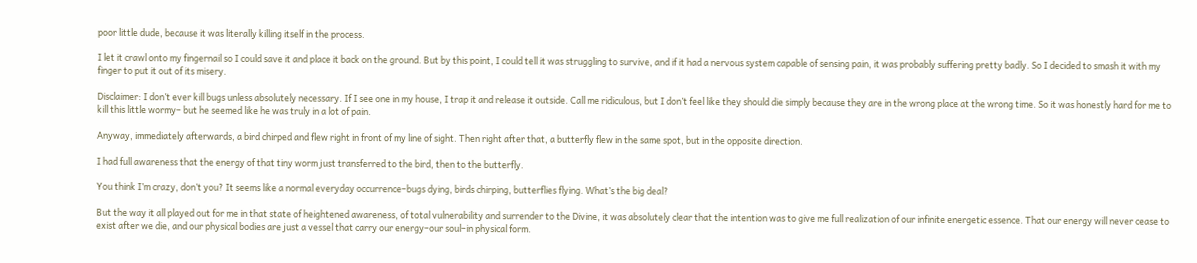poor little dude, because it was literally killing itself in the process.

I let it crawl onto my fingernail so I could save it and place it back on the ground. But by this point, I could tell it was struggling to survive, and if it had a nervous system capable of sensing pain, it was probably suffering pretty badly. So I decided to smash it with my finger to put it out of its misery.

Disclaimer: I don’t ever kill bugs unless absolutely necessary. If I see one in my house, I trap it and release it outside. Call me ridiculous, but I don’t feel like they should die simply because they are in the wrong place at the wrong time. So it was honestly hard for me to kill this little wormy– but he seemed like he was truly in a lot of pain.

Anyway, immediately afterwards, a bird chirped and flew right in front of my line of sight. Then right after that, a butterfly flew in the same spot, but in the opposite direction.

I had full awareness that the energy of that tiny worm just transferred to the bird, then to the butterfly.

You think I’m crazy, don’t you? It seems like a normal everyday occurrence–bugs dying, birds chirping, butterflies flying. What’s the big deal?

But the way it all played out for me in that state of heightened awareness, of total vulnerability and surrender to the Divine, it was absolutely clear that the intention was to give me full realization of our infinite energetic essence. That our energy will never cease to exist after we die, and our physical bodies are just a vessel that carry our energy–our soul–in physical form.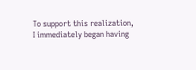To support this realization, I immediately began having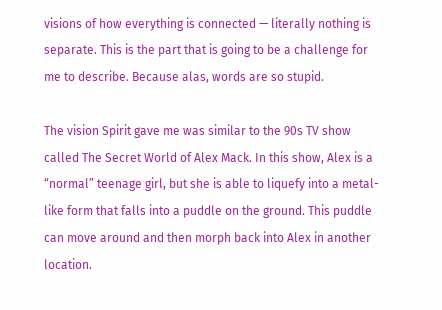visions of how everything is connected — literally nothing is separate. This is the part that is going to be a challenge for me to describe. Because alas, words are so stupid.

The vision Spirit gave me was similar to the 90s TV show called The Secret World of Alex Mack. In this show, Alex is a “normal” teenage girl, but she is able to liquefy into a metal-like form that falls into a puddle on the ground. This puddle can move around and then morph back into Alex in another location.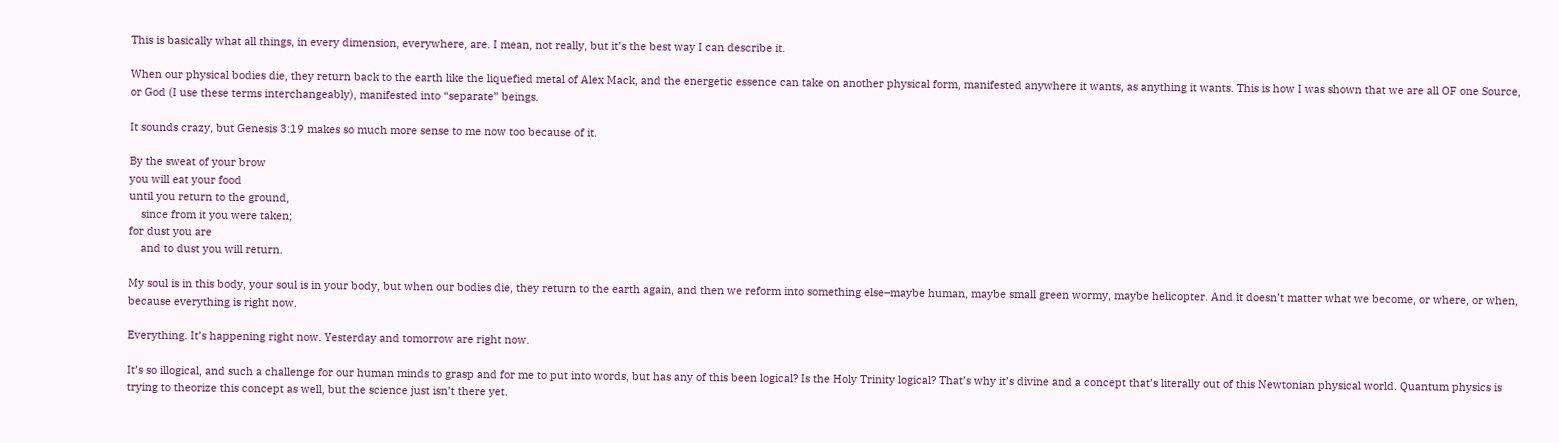This is basically what all things, in every dimension, everywhere, are. I mean, not really, but it’s the best way I can describe it.

When our physical bodies die, they return back to the earth like the liquefied metal of Alex Mack, and the energetic essence can take on another physical form, manifested anywhere it wants, as anything it wants. This is how I was shown that we are all OF one Source, or God (I use these terms interchangeably), manifested into “separate” beings.

It sounds crazy, but Genesis 3:19 makes so much more sense to me now too because of it.

By the sweat of your brow
you will eat your food
until you return to the ground,
    since from it you were taken;
for dust you are
    and to dust you will return.

My soul is in this body, your soul is in your body, but when our bodies die, they return to the earth again, and then we reform into something else–maybe human, maybe small green wormy, maybe helicopter. And it doesn’t matter what we become, or where, or when, because everything is right now.

Everything. It’s happening right now. Yesterday and tomorrow are right now.

It’s so illogical, and such a challenge for our human minds to grasp and for me to put into words, but has any of this been logical? Is the Holy Trinity logical? That’s why it’s divine and a concept that’s literally out of this Newtonian physical world. Quantum physics is trying to theorize this concept as well, but the science just isn’t there yet.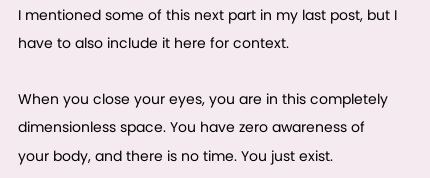I mentioned some of this next part in my last post, but I have to also include it here for context.

When you close your eyes, you are in this completely dimensionless space. You have zero awareness of your body, and there is no time. You just exist.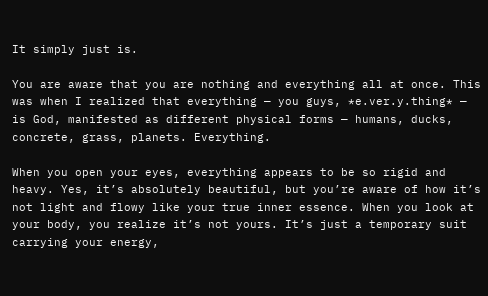It simply just is.

You are aware that you are nothing and everything all at once. This was when I realized that everything — you guys, *e.ver.y.thing* — is God, manifested as different physical forms — humans, ducks, concrete, grass, planets. Everything.

When you open your eyes, everything appears to be so rigid and heavy. Yes, it’s absolutely beautiful, but you’re aware of how it’s not light and flowy like your true inner essence. When you look at your body, you realize it’s not yours. It’s just a temporary suit carrying your energy,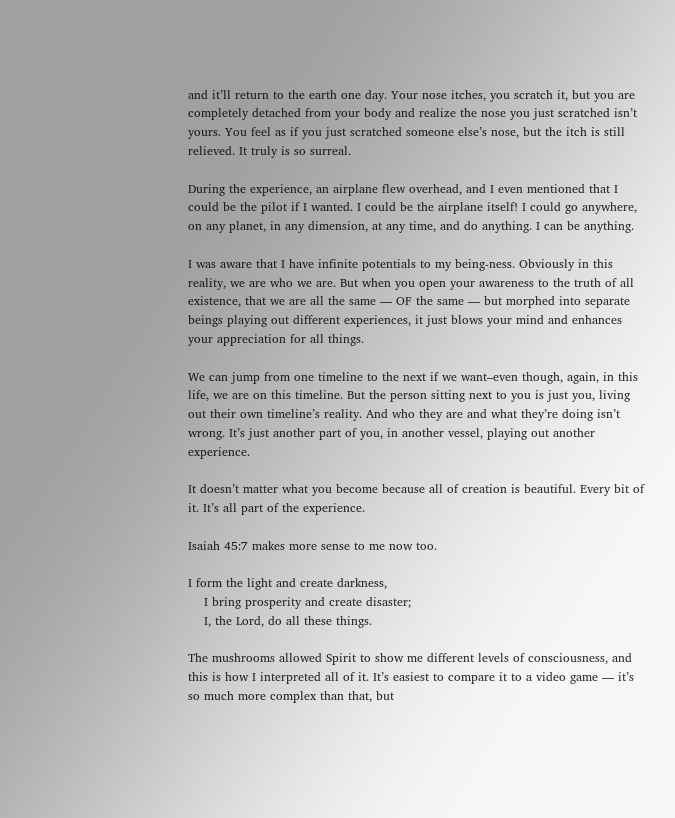and it’ll return to the earth one day. Your nose itches, you scratch it, but you are completely detached from your body and realize the nose you just scratched isn’t yours. You feel as if you just scratched someone else’s nose, but the itch is still relieved. It truly is so surreal.

During the experience, an airplane flew overhead, and I even mentioned that I could be the pilot if I wanted. I could be the airplane itself! I could go anywhere, on any planet, in any dimension, at any time, and do anything. I can be anything.

I was aware that I have infinite potentials to my being-ness. Obviously in this reality, we are who we are. But when you open your awareness to the truth of all existence, that we are all the same — OF the same — but morphed into separate beings playing out different experiences, it just blows your mind and enhances your appreciation for all things.

We can jump from one timeline to the next if we want–even though, again, in this life, we are on this timeline. But the person sitting next to you is just you, living out their own timeline’s reality. And who they are and what they’re doing isn’t wrong. It’s just another part of you, in another vessel, playing out another experience.

It doesn’t matter what you become because all of creation is beautiful. Every bit of it. It’s all part of the experience.

Isaiah 45:7 makes more sense to me now too.

I form the light and create darkness,
    I bring prosperity and create disaster;
    I, the Lord, do all these things.

The mushrooms allowed Spirit to show me different levels of consciousness, and this is how I interpreted all of it. It’s easiest to compare it to a video game — it’s so much more complex than that, but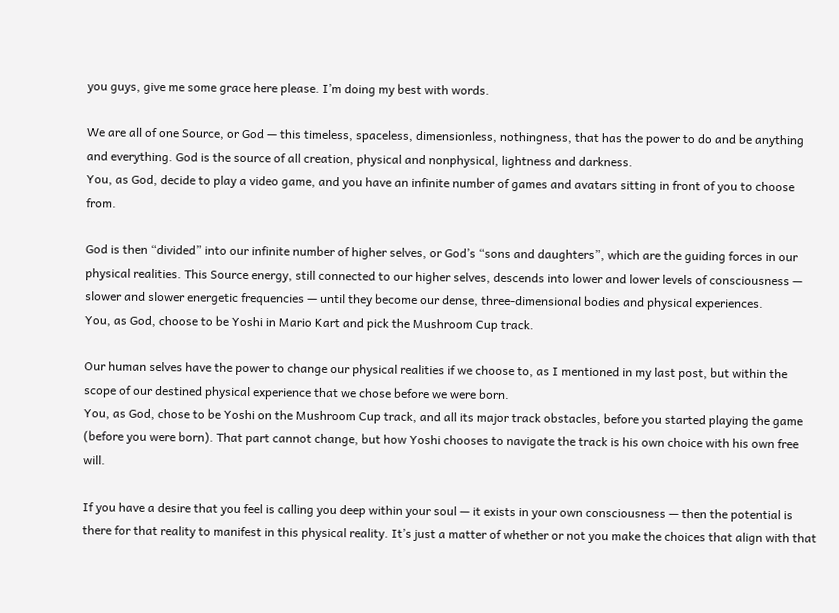you guys, give me some grace here please. I’m doing my best with words.

We are all of one Source, or God — this timeless, spaceless, dimensionless, nothingness, that has the power to do and be anything and everything. God is the source of all creation, physical and nonphysical, lightness and darkness.
You, as God, decide to play a video game, and you have an infinite number of games and avatars sitting in front of you to choose from.

God is then “divided” into our infinite number of higher selves, or God’s “sons and daughters”, which are the guiding forces in our physical realities. This Source energy, still connected to our higher selves, descends into lower and lower levels of consciousness — slower and slower energetic frequencies — until they become our dense, three-dimensional bodies and physical experiences.
You, as God, choose to be Yoshi in Mario Kart and pick the Mushroom Cup track.

Our human selves have the power to change our physical realities if we choose to, as I mentioned in my last post, but within the scope of our destined physical experience that we chose before we were born.
You, as God, chose to be Yoshi on the Mushroom Cup track, and all its major track obstacles, before you started playing the game (before you were born). That part cannot change, but how Yoshi chooses to navigate the track is his own choice with his own free will.

If you have a desire that you feel is calling you deep within your soul — it exists in your own consciousness — then the potential is there for that reality to manifest in this physical reality. It’s just a matter of whether or not you make the choices that align with that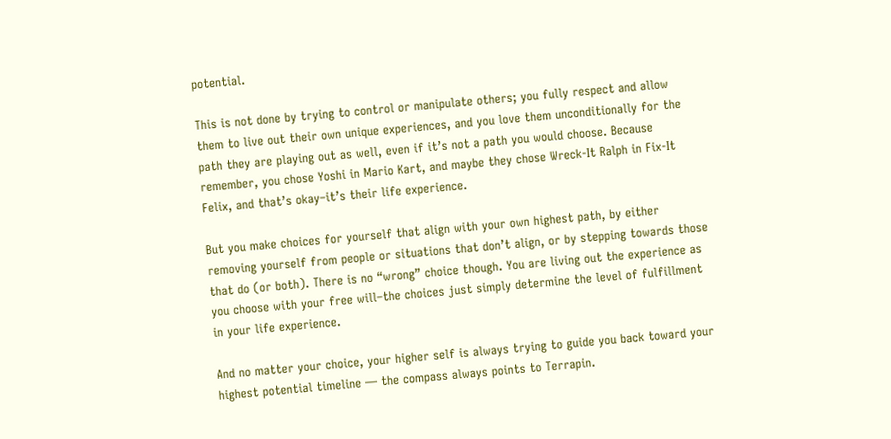potential.

This is not done by trying to control or manipulate others; you fully respect and allow them to live out their own unique experiences, and you love them unconditionally for the path they are playing out as well, even if it’s not a path you would choose. Because remember, you chose Yoshi in Mario Kart, and maybe they chose Wreck-It Ralph in Fix-It Felix, and that’s okay–it’s their life experience.

But you make choices for yourself that align with your own highest path, by either removing yourself from people or situations that don’t align, or by stepping towards those that do (or both). There is no “wrong” choice though. You are living out the experience as you choose with your free will–the choices just simply determine the level of fulfillment in your life experience.

And no matter your choice, your higher self is always trying to guide you back toward your highest potential timeline — the compass always points to Terrapin.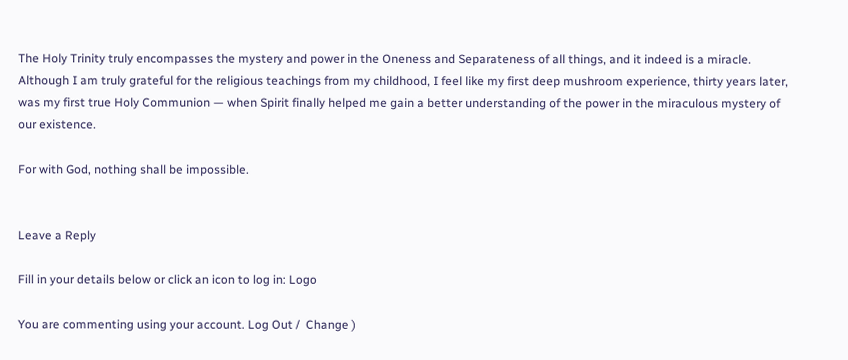The Holy Trinity truly encompasses the mystery and power in the Oneness and Separateness of all things, and it indeed is a miracle. Although I am truly grateful for the religious teachings from my childhood, I feel like my first deep mushroom experience, thirty years later, was my first true Holy Communion — when Spirit finally helped me gain a better understanding of the power in the miraculous mystery of our existence.

For with God, nothing shall be impossible.


Leave a Reply

Fill in your details below or click an icon to log in: Logo

You are commenting using your account. Log Out /  Change )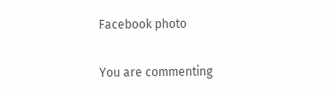Facebook photo

You are commenting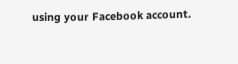using your Facebook account.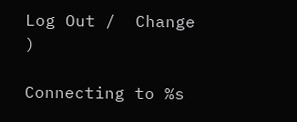Log Out /  Change )

Connecting to %s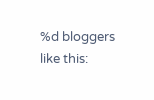%d bloggers like this: